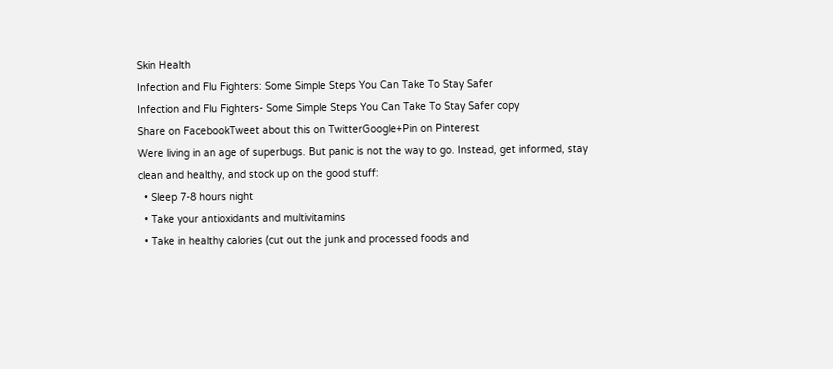Skin Health
Infection and Flu Fighters: Some Simple Steps You Can Take To Stay Safer
Infection and Flu Fighters- Some Simple Steps You Can Take To Stay Safer copy
Share on FacebookTweet about this on TwitterGoogle+Pin on Pinterest
Were living in an age of superbugs. But panic is not the way to go. Instead, get informed, stay clean and healthy, and stock up on the good stuff:
  • Sleep 7-8 hours night
  • Take your antioxidants and multivitamins
  • Take in healthy calories (cut out the junk and processed foods and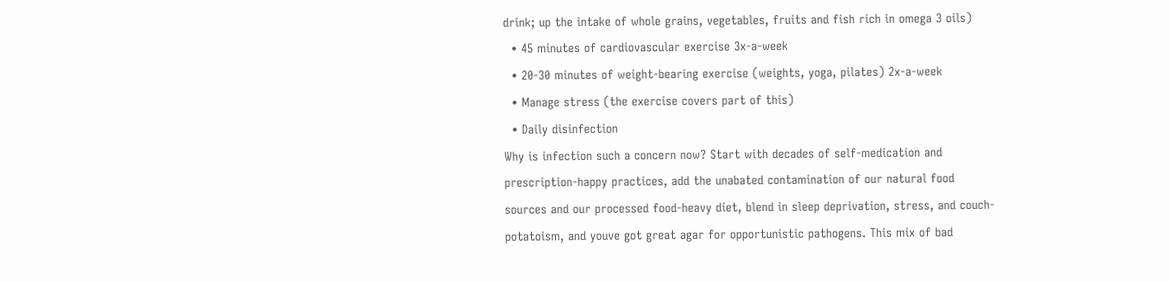drink; up the intake of whole grains, vegetables, fruits and fish rich in omega 3 oils)
  • 45 minutes of cardiovascular exercise 3x-a-week
  • 20-30 minutes of weight-bearing exercise (weights, yoga, pilates) 2x-a-week
  • Manage stress (the exercise covers part of this)
  • Daily disinfection
Why is infection such a concern now? Start with decades of self-medication and prescription-happy practices, add the unabated contamination of our natural food sources and our processed food-heavy diet, blend in sleep deprivation, stress, and couch-potatoism, and youve got great agar for opportunistic pathogens. This mix of bad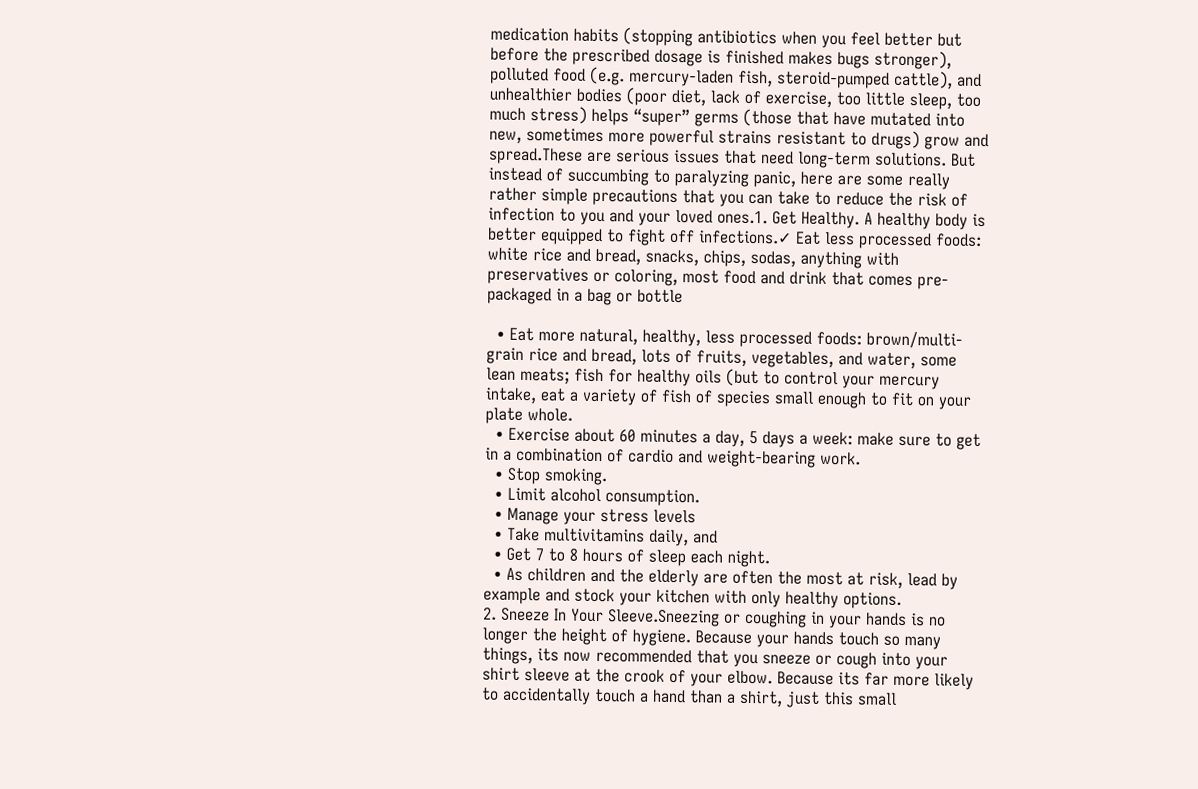medication habits (stopping antibiotics when you feel better but before the prescribed dosage is finished makes bugs stronger), polluted food (e.g. mercury-laden fish, steroid-pumped cattle), and unhealthier bodies (poor diet, lack of exercise, too little sleep, too much stress) helps “super” germs (those that have mutated into new, sometimes more powerful strains resistant to drugs) grow and spread.These are serious issues that need long-term solutions. But instead of succumbing to paralyzing panic, here are some really rather simple precautions that you can take to reduce the risk of infection to you and your loved ones.1. Get Healthy. A healthy body is better equipped to fight off infections.✓ Eat less processed foods: white rice and bread, snacks, chips, sodas, anything with preservatives or coloring, most food and drink that comes pre-packaged in a bag or bottle

  • Eat more natural, healthy, less processed foods: brown/multi-grain rice and bread, lots of fruits, vegetables, and water, some lean meats; fish for healthy oils (but to control your mercury intake, eat a variety of fish of species small enough to fit on your plate whole.
  • Exercise about 60 minutes a day, 5 days a week: make sure to get in a combination of cardio and weight-bearing work.
  • Stop smoking.
  • Limit alcohol consumption.
  • Manage your stress levels
  • Take multivitamins daily, and
  • Get 7 to 8 hours of sleep each night.
  • As children and the elderly are often the most at risk, lead by example and stock your kitchen with only healthy options.
2. Sneeze In Your Sleeve.Sneezing or coughing in your hands is no longer the height of hygiene. Because your hands touch so many things, its now recommended that you sneeze or cough into your shirt sleeve at the crook of your elbow. Because its far more likely to accidentally touch a hand than a shirt, just this small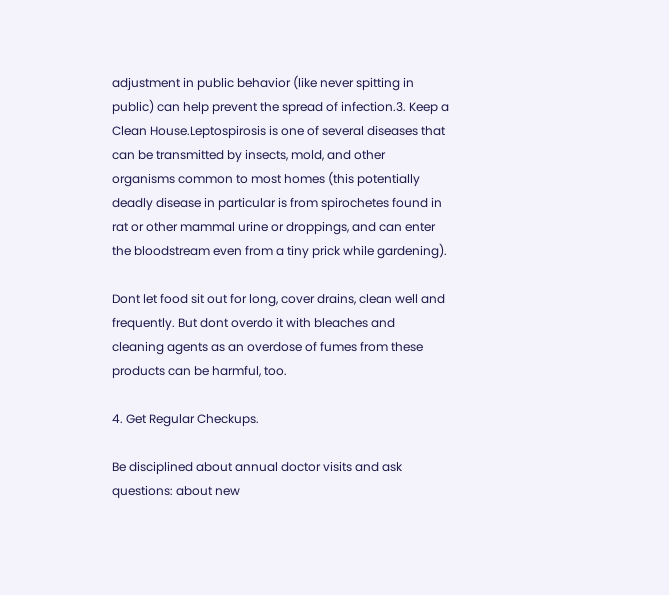adjustment in public behavior (like never spitting in public) can help prevent the spread of infection.3. Keep a Clean House.Leptospirosis is one of several diseases that can be transmitted by insects, mold, and other organisms common to most homes (this potentially deadly disease in particular is from spirochetes found in rat or other mammal urine or droppings, and can enter the bloodstream even from a tiny prick while gardening).

Dont let food sit out for long, cover drains, clean well and frequently. But dont overdo it with bleaches and cleaning agents as an overdose of fumes from these products can be harmful, too.

4. Get Regular Checkups.

Be disciplined about annual doctor visits and ask questions: about new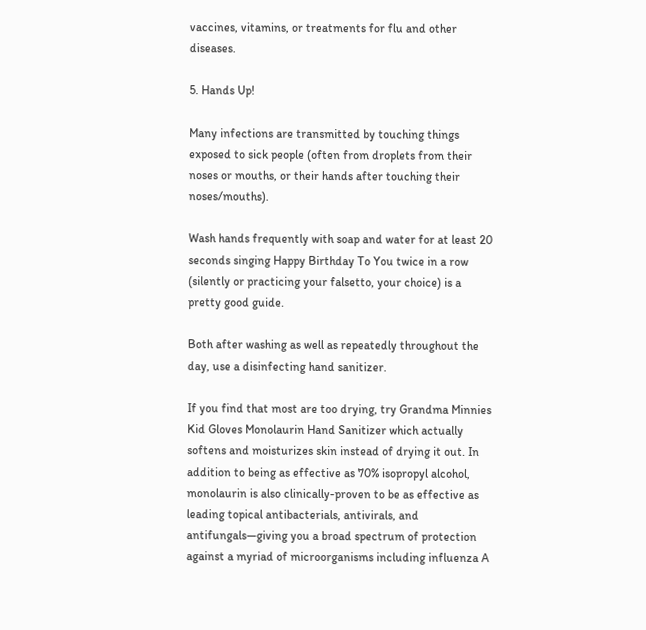vaccines, vitamins, or treatments for flu and other diseases.

5. Hands Up!

Many infections are transmitted by touching things exposed to sick people (often from droplets from their noses or mouths, or their hands after touching their noses/mouths).

Wash hands frequently with soap and water for at least 20 seconds singing Happy Birthday To You twice in a row (silently or practicing your falsetto, your choice) is a pretty good guide.

Both after washing as well as repeatedly throughout the day, use a disinfecting hand sanitizer.

If you find that most are too drying, try Grandma Minnies Kid Gloves Monolaurin Hand Sanitizer which actually softens and moisturizes skin instead of drying it out. In addition to being as effective as 70% isopropyl alcohol, monolaurin is also clinically-proven to be as effective as leading topical antibacterials, antivirals, and antifungals—giving you a broad spectrum of protection against a myriad of microorganisms including influenza A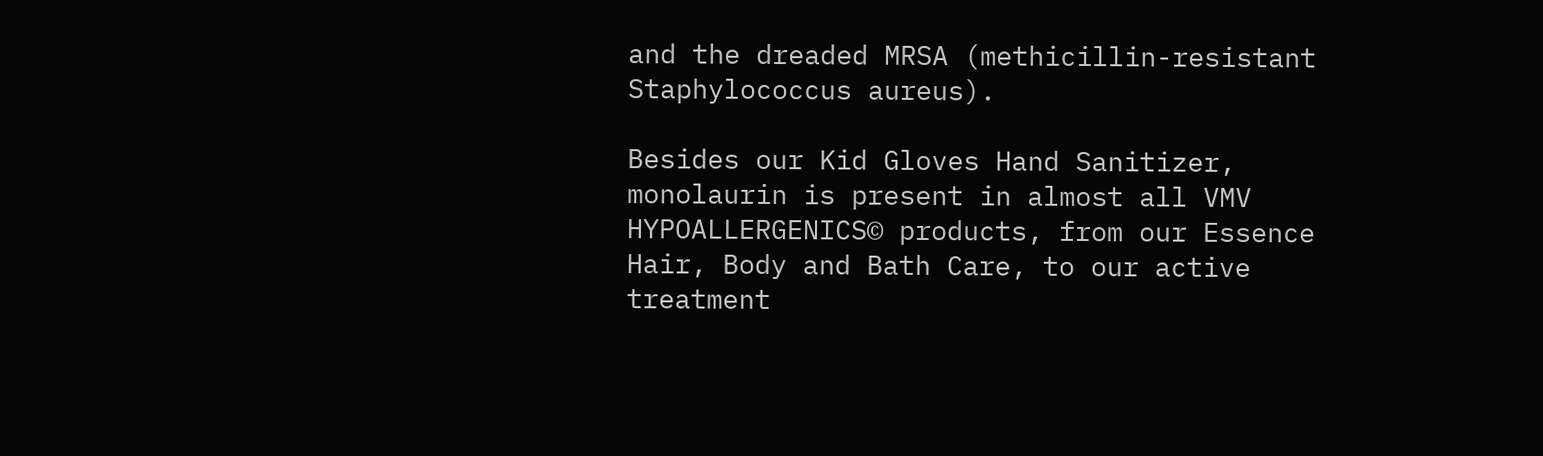and the dreaded MRSA (methicillin-resistant Staphylococcus aureus).

Besides our Kid Gloves Hand Sanitizer, monolaurin is present in almost all VMV HYPOALLERGENICS© products, from our Essence Hair, Body and Bath Care, to our active treatment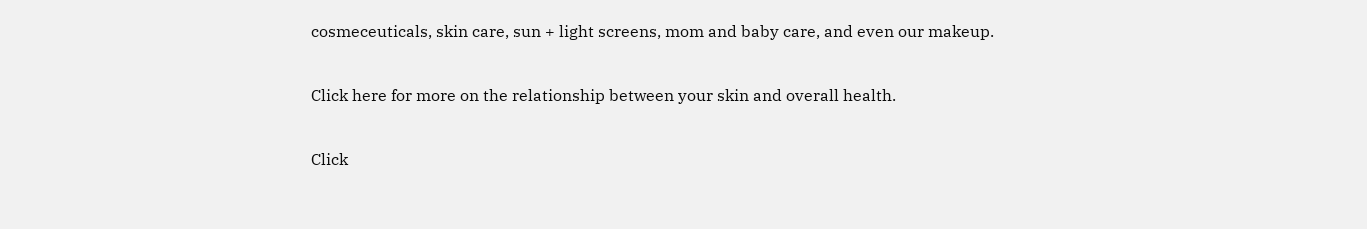cosmeceuticals, skin care, sun + light screens, mom and baby care, and even our makeup.

Click here for more on the relationship between your skin and overall health.

Click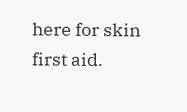here for skin first aid.